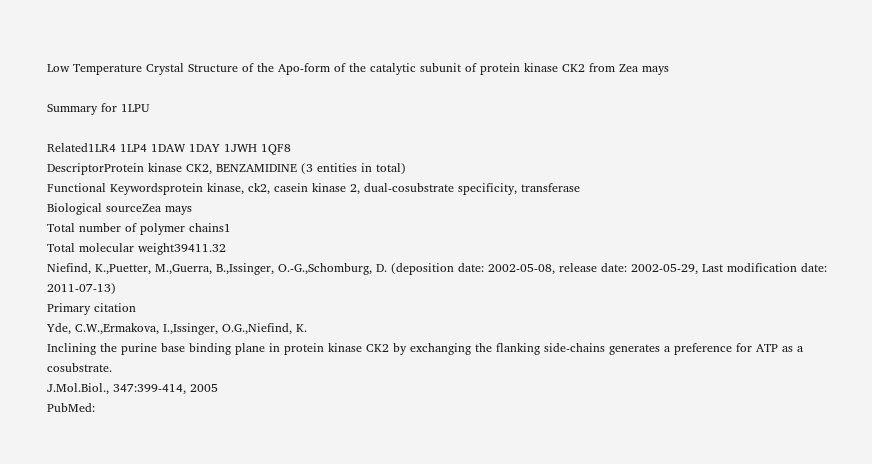Low Temperature Crystal Structure of the Apo-form of the catalytic subunit of protein kinase CK2 from Zea mays

Summary for 1LPU

Related1LR4 1LP4 1DAW 1DAY 1JWH 1QF8
DescriptorProtein kinase CK2, BENZAMIDINE (3 entities in total)
Functional Keywordsprotein kinase, ck2, casein kinase 2, dual-cosubstrate specificity, transferase
Biological sourceZea mays
Total number of polymer chains1
Total molecular weight39411.32
Niefind, K.,Puetter, M.,Guerra, B.,Issinger, O.-G.,Schomburg, D. (deposition date: 2002-05-08, release date: 2002-05-29, Last modification date: 2011-07-13)
Primary citation
Yde, C.W.,Ermakova, I.,Issinger, O.G.,Niefind, K.
Inclining the purine base binding plane in protein kinase CK2 by exchanging the flanking side-chains generates a preference for ATP as a cosubstrate.
J.Mol.Biol., 347:399-414, 2005
PubMed: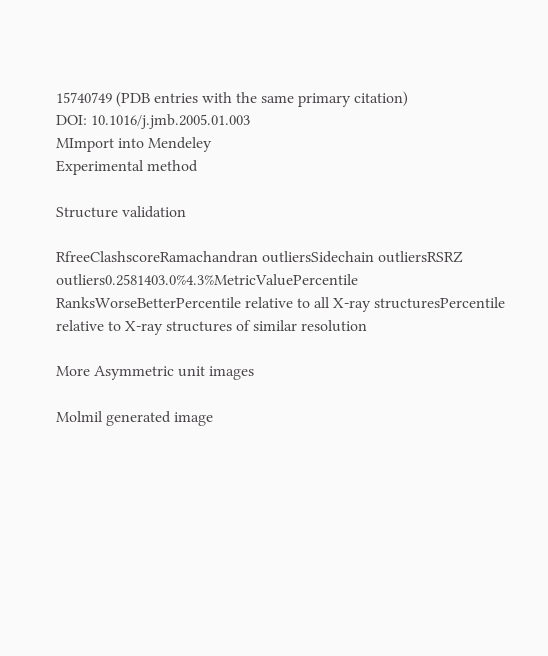15740749 (PDB entries with the same primary citation)
DOI: 10.1016/j.jmb.2005.01.003
MImport into Mendeley
Experimental method

Structure validation

RfreeClashscoreRamachandran outliersSidechain outliersRSRZ outliers0.2581403.0%4.3%MetricValuePercentile RanksWorseBetterPercentile relative to all X-ray structuresPercentile relative to X-ray structures of similar resolution

More Asymmetric unit images

Molmil generated image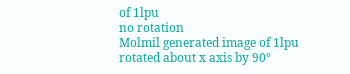of 1lpu
no rotation
Molmil generated image of 1lpu
rotated about x axis by 90°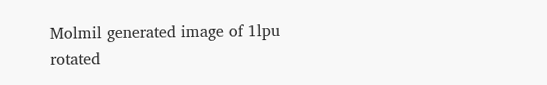Molmil generated image of 1lpu
rotated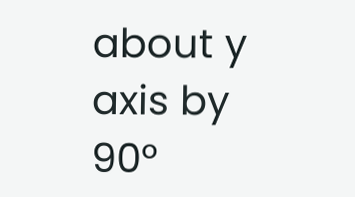about y axis by 90°